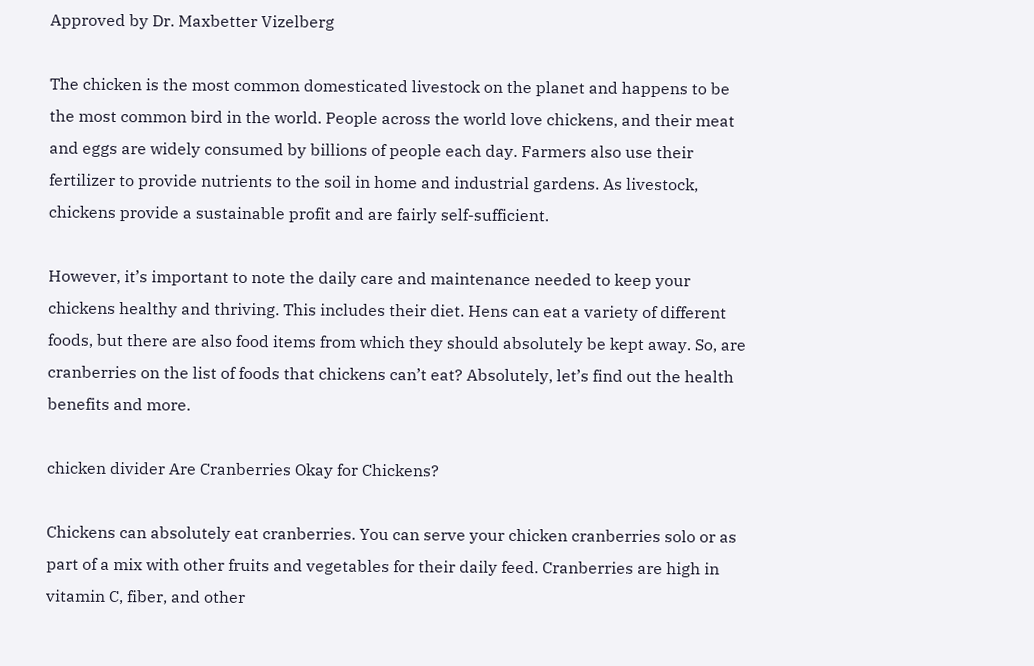Approved by Dr. Maxbetter Vizelberg

The chicken is the most common domesticated livestock on the planet and happens to be the most common bird in the world. People across the world love chickens, and their meat and eggs are widely consumed by billions of people each day. Farmers also use their fertilizer to provide nutrients to the soil in home and industrial gardens. As livestock, chickens provide a sustainable profit and are fairly self-sufficient.

However, it’s important to note the daily care and maintenance needed to keep your chickens healthy and thriving. This includes their diet. Hens can eat a variety of different foods, but there are also food items from which they should absolutely be kept away. So, are cranberries on the list of foods that chickens can’t eat? Absolutely, let’s find out the health benefits and more.

chicken divider Are Cranberries Okay for Chickens?

Chickens can absolutely eat cranberries. You can serve your chicken cranberries solo or as part of a mix with other fruits and vegetables for their daily feed. Cranberries are high in vitamin C, fiber, and other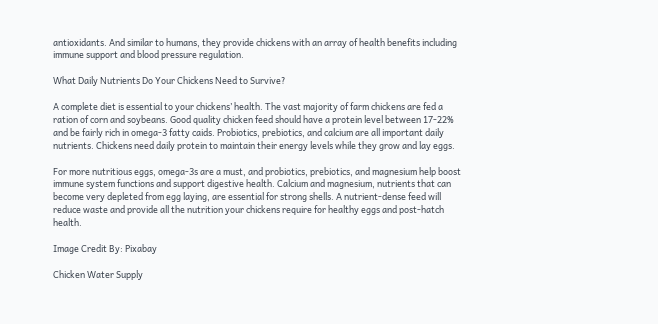antioxidants. And similar to humans, they provide chickens with an array of health benefits including immune support and blood pressure regulation.

What Daily Nutrients Do Your Chickens Need to Survive?

A complete diet is essential to your chickens’ health. The vast majority of farm chickens are fed a ration of corn and soybeans. Good quality chicken feed should have a protein level between 17-22% and be fairly rich in omega-3 fatty caids. Probiotics, prebiotics, and calcium are all important daily nutrients. Chickens need daily protein to maintain their energy levels while they grow and lay eggs.

For more nutritious eggs, omega-3s are a must, and probiotics, prebiotics, and magnesium help boost immune system functions and support digestive health. Calcium and magnesium, nutrients that can become very depleted from egg laying, are essential for strong shells. A nutrient-dense feed will reduce waste and provide all the nutrition your chickens require for healthy eggs and post-hatch health.

Image Credit By: Pixabay

Chicken Water Supply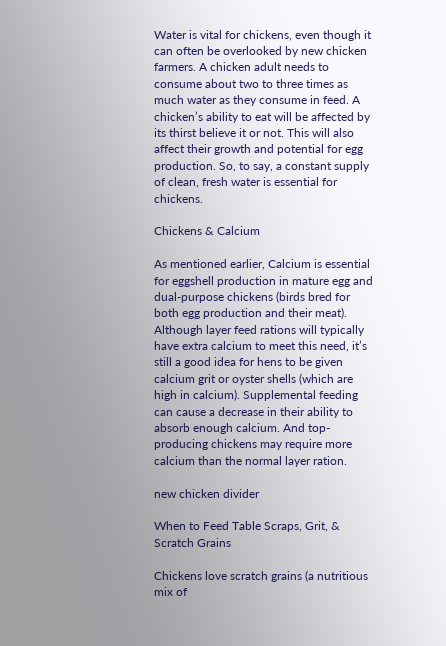Water is vital for chickens, even though it can often be overlooked by new chicken farmers. A chicken adult needs to consume about two to three times as much water as they consume in feed. A chicken’s ability to eat will be affected by its thirst believe it or not. This will also affect their growth and potential for egg production. So, to say, a constant supply of clean, fresh water is essential for chickens.

Chickens & Calcium

As mentioned earlier, Calcium is essential for eggshell production in mature egg and dual-purpose chickens (birds bred for both egg production and their meat). Although layer feed rations will typically have extra calcium to meet this need, it’s still a good idea for hens to be given calcium grit or oyster shells (which are high in calcium). Supplemental feeding can cause a decrease in their ability to absorb enough calcium. And top-producing chickens may require more calcium than the normal layer ration.

new chicken divider

When to Feed Table Scraps, Grit, & Scratch Grains

Chickens love scratch grains (a nutritious mix of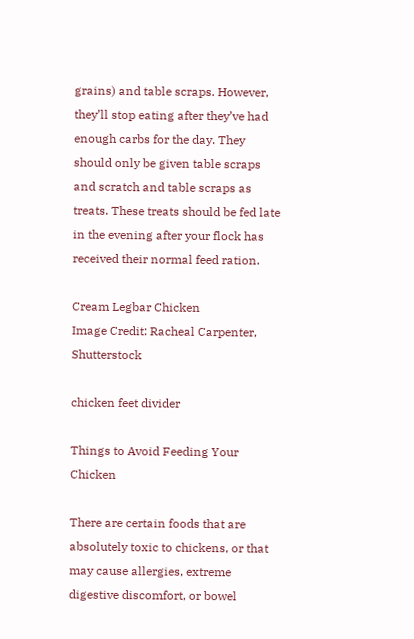grains) and table scraps. However, they’ll stop eating after they’ve had enough carbs for the day. They should only be given table scraps and scratch and table scraps as treats. These treats should be fed late in the evening after your flock has received their normal feed ration.

Cream Legbar Chicken
Image Credit: Racheal Carpenter, Shutterstock

chicken feet divider

Things to Avoid Feeding Your Chicken

There are certain foods that are absolutely toxic to chickens, or that may cause allergies, extreme digestive discomfort, or bowel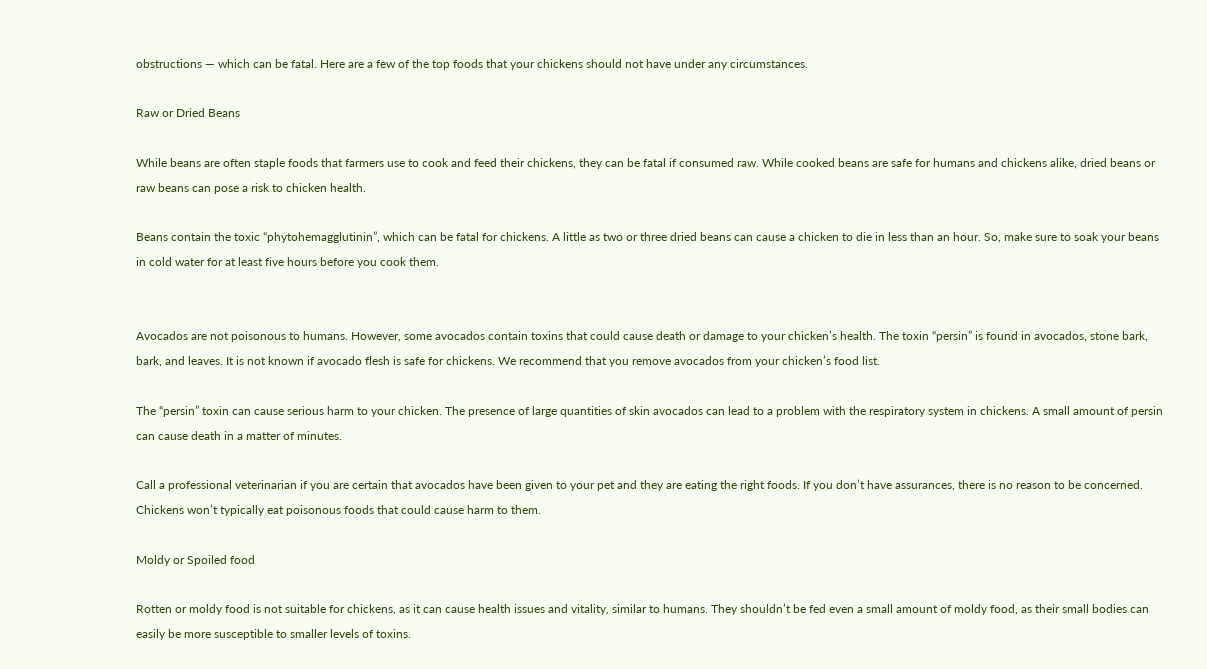obstructions — which can be fatal. Here are a few of the top foods that your chickens should not have under any circumstances.

Raw or Dried Beans

While beans are often staple foods that farmers use to cook and feed their chickens, they can be fatal if consumed raw. While cooked beans are safe for humans and chickens alike, dried beans or raw beans can pose a risk to chicken health.

Beans contain the toxic “phytohemagglutinin”, which can be fatal for chickens. A little as two or three dried beans can cause a chicken to die in less than an hour. So, make sure to soak your beans in cold water for at least five hours before you cook them.


Avocados are not poisonous to humans. However, some avocados contain toxins that could cause death or damage to your chicken’s health. The toxin “persin” is found in avocados, stone bark, bark, and leaves. It is not known if avocado flesh is safe for chickens. We recommend that you remove avocados from your chicken’s food list.

The “persin” toxin can cause serious harm to your chicken. The presence of large quantities of skin avocados can lead to a problem with the respiratory system in chickens. A small amount of persin can cause death in a matter of minutes.

Call a professional veterinarian if you are certain that avocados have been given to your pet and they are eating the right foods. If you don’t have assurances, there is no reason to be concerned. Chickens won’t typically eat poisonous foods that could cause harm to them.

Moldy or Spoiled food

Rotten or moldy food is not suitable for chickens, as it can cause health issues and vitality, similar to humans. They shouldn’t be fed even a small amount of moldy food, as their small bodies can easily be more susceptible to smaller levels of toxins.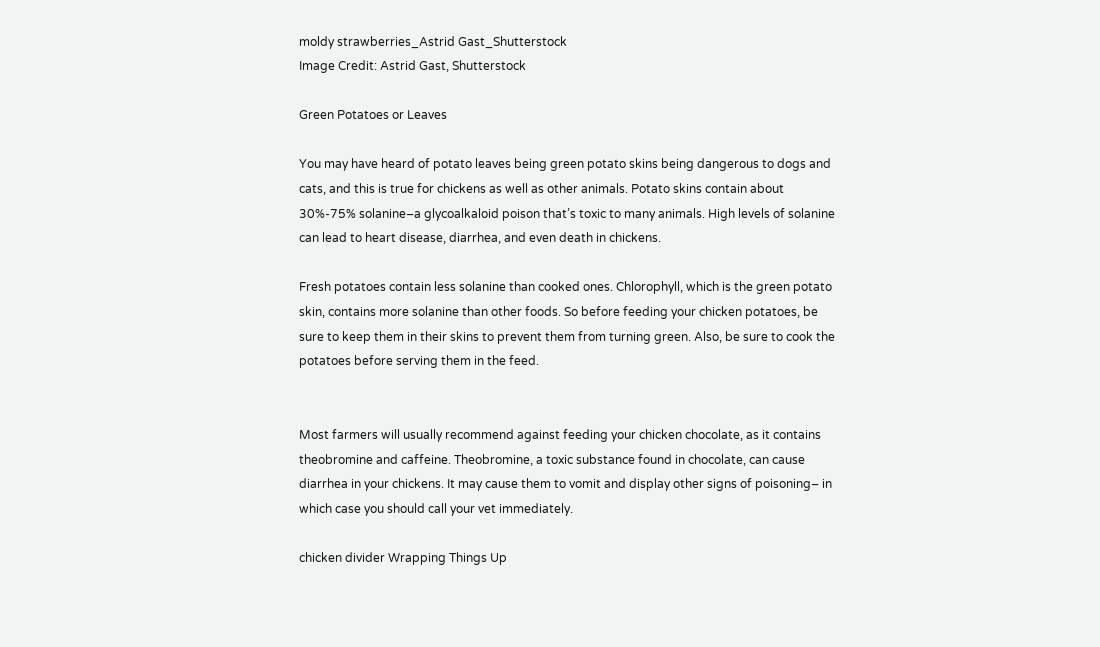moldy strawberries_Astrid Gast_Shutterstock
Image Credit: Astrid Gast, Shutterstock

Green Potatoes or Leaves

You may have heard of potato leaves being green potato skins being dangerous to dogs and cats, and this is true for chickens as well as other animals. Potato skins contain about 30%-75% solanine–a glycoalkaloid poison that’s toxic to many animals. High levels of solanine can lead to heart disease, diarrhea, and even death in chickens.

Fresh potatoes contain less solanine than cooked ones. Chlorophyll, which is the green potato skin, contains more solanine than other foods. So before feeding your chicken potatoes, be sure to keep them in their skins to prevent them from turning green. Also, be sure to cook the potatoes before serving them in the feed.


Most farmers will usually recommend against feeding your chicken chocolate, as it contains theobromine and caffeine. Theobromine, a toxic substance found in chocolate, can cause diarrhea in your chickens. It may cause them to vomit and display other signs of poisoning– in which case you should call your vet immediately.

chicken divider Wrapping Things Up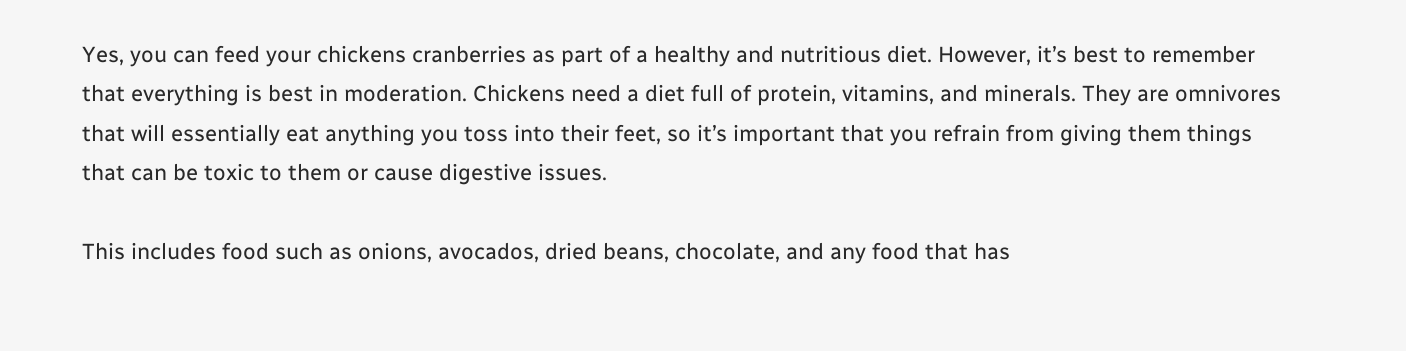Yes, you can feed your chickens cranberries as part of a healthy and nutritious diet. However, it’s best to remember that everything is best in moderation. Chickens need a diet full of protein, vitamins, and minerals. They are omnivores that will essentially eat anything you toss into their feet, so it’s important that you refrain from giving them things that can be toxic to them or cause digestive issues.

This includes food such as onions, avocados, dried beans, chocolate, and any food that has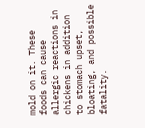mold on it. These foods can cause allergic reactions in chickens in addition to stomach upset, bloating, and possible fatality.